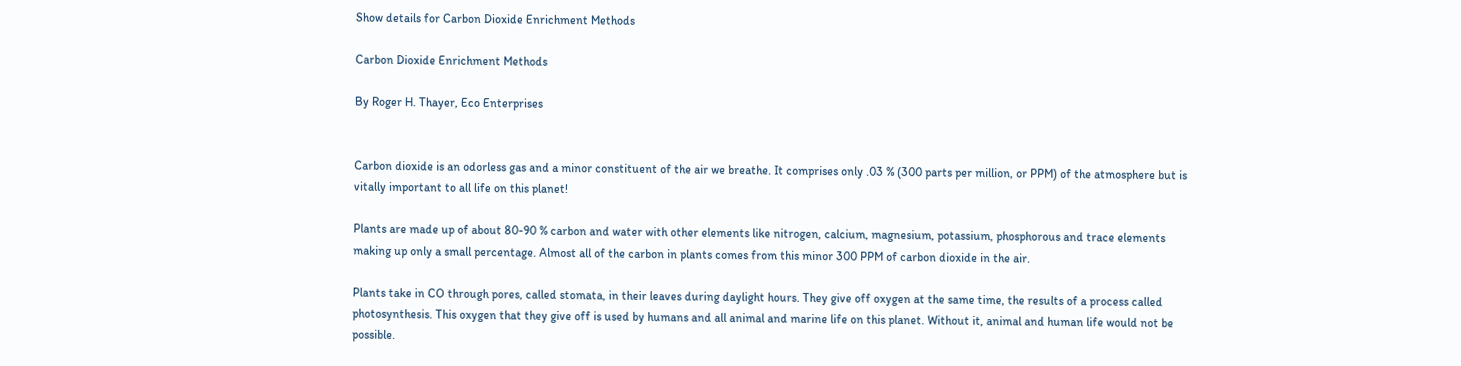Show details for Carbon Dioxide Enrichment Methods

Carbon Dioxide Enrichment Methods

By Roger H. Thayer, Eco Enterprises


Carbon dioxide is an odorless gas and a minor constituent of the air we breathe. It comprises only .03 % (300 parts per million, or PPM) of the atmosphere but is vitally important to all life on this planet!

Plants are made up of about 80-90 % carbon and water with other elements like nitrogen, calcium, magnesium, potassium, phosphorous and trace elements making up only a small percentage. Almost all of the carbon in plants comes from this minor 300 PPM of carbon dioxide in the air.

Plants take in CO through pores, called stomata, in their leaves during daylight hours. They give off oxygen at the same time, the results of a process called photosynthesis. This oxygen that they give off is used by humans and all animal and marine life on this planet. Without it, animal and human life would not be possible.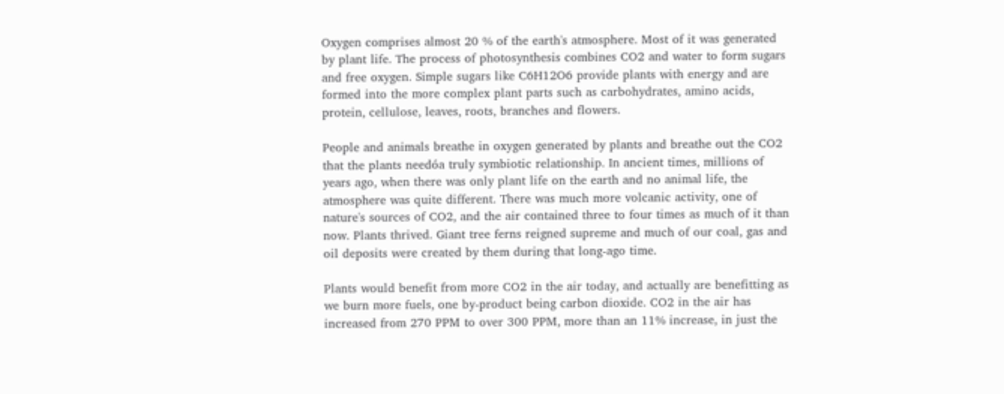Oxygen comprises almost 20 % of the earth's atmosphere. Most of it was generated by plant life. The process of photosynthesis combines CO2 and water to form sugars and free oxygen. Simple sugars like C6H12O6 provide plants with energy and are formed into the more complex plant parts such as carbohydrates, amino acids, protein, cellulose, leaves, roots, branches and flowers.

People and animals breathe in oxygen generated by plants and breathe out the CO2 that the plants needóa truly symbiotic relationship. In ancient times, millions of years ago, when there was only plant life on the earth and no animal life, the atmosphere was quite different. There was much more volcanic activity, one of nature's sources of CO2, and the air contained three to four times as much of it than now. Plants thrived. Giant tree ferns reigned supreme and much of our coal, gas and oil deposits were created by them during that long-ago time.

Plants would benefit from more CO2 in the air today, and actually are benefitting as we burn more fuels, one by-product being carbon dioxide. CO2 in the air has increased from 270 PPM to over 300 PPM, more than an 11% increase, in just the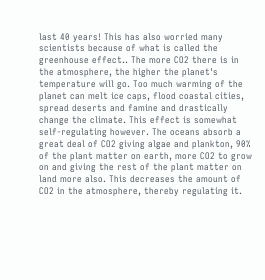last 40 years! This has also worried many scientists because of what is called the greenhouse effect.. The more CO2 there is in the atmosphere, the higher the planet's temperature will go. Too much warming of the planet can melt ice caps, flood coastal cities, spread deserts and famine and drastically change the climate. This effect is somewhat self-regulating however. The oceans absorb a great deal of CO2 giving algae and plankton, 90% of the plant matter on earth, more CO2 to grow on and giving the rest of the plant matter on land more also. This decreases the amount of CO2 in the atmosphere, thereby regulating it.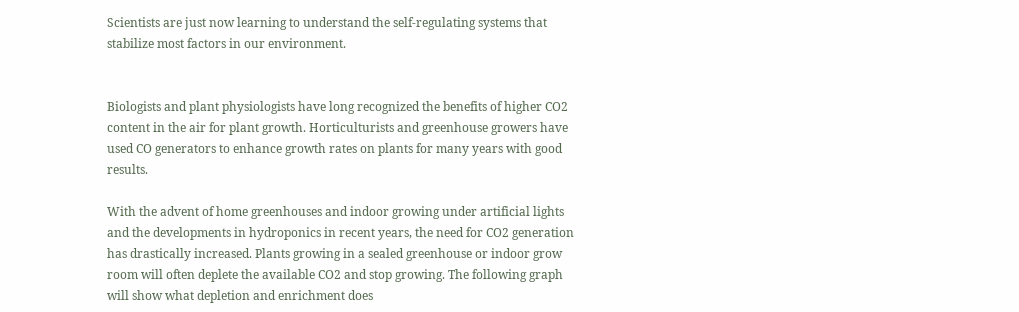Scientists are just now learning to understand the self-regulating systems that stabilize most factors in our environment.


Biologists and plant physiologists have long recognized the benefits of higher CO2 content in the air for plant growth. Horticulturists and greenhouse growers have used CO generators to enhance growth rates on plants for many years with good results.

With the advent of home greenhouses and indoor growing under artificial lights and the developments in hydroponics in recent years, the need for CO2 generation has drastically increased. Plants growing in a sealed greenhouse or indoor grow room will often deplete the available CO2 and stop growing. The following graph will show what depletion and enrichment does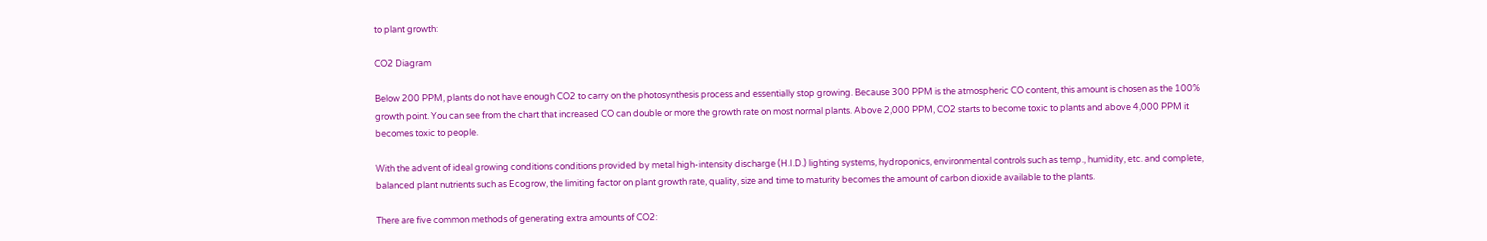to plant growth:

CO2 Diagram

Below 200 PPM, plants do not have enough CO2 to carry on the photosynthesis process and essentially stop growing. Because 300 PPM is the atmospheric CO content, this amount is chosen as the 100% growth point. You can see from the chart that increased CO can double or more the growth rate on most normal plants. Above 2,000 PPM, CO2 starts to become toxic to plants and above 4,000 PPM it becomes toxic to people.

With the advent of ideal growing conditions conditions provided by metal high-intensity discharge (H.I.D.) lighting systems, hydroponics, environmental controls such as temp., humidity, etc. and complete, balanced plant nutrients such as Ecogrow, the limiting factor on plant growth rate, quality, size and time to maturity becomes the amount of carbon dioxide available to the plants.

There are five common methods of generating extra amounts of CO2: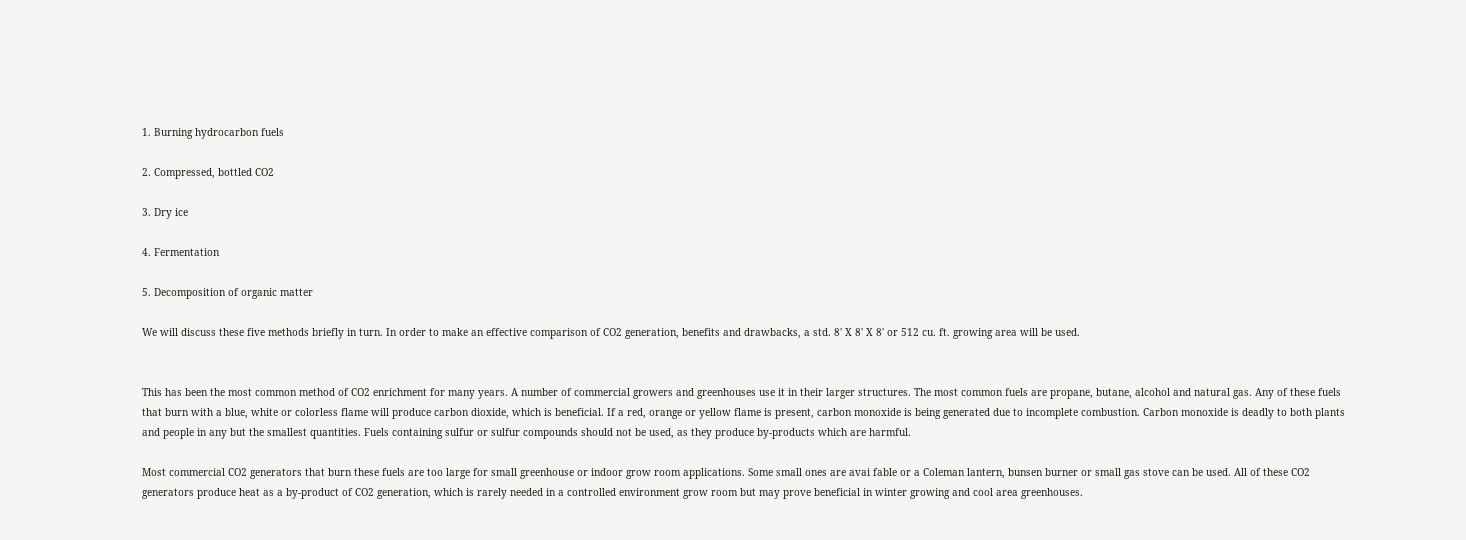1. Burning hydrocarbon fuels

2. Compressed, bottled CO2

3. Dry ice

4. Fermentation

5. Decomposition of organic matter

We will discuss these five methods briefly in turn. In order to make an effective comparison of CO2 generation, benefits and drawbacks, a std. 8' X 8' X 8' or 512 cu. ft. growing area will be used.


This has been the most common method of CO2 enrichment for many years. A number of commercial growers and greenhouses use it in their larger structures. The most common fuels are propane, butane, alcohol and natural gas. Any of these fuels that burn with a blue, white or colorless flame will produce carbon dioxide, which is beneficial. If a red, orange or yellow flame is present, carbon monoxide is being generated due to incomplete combustion. Carbon monoxide is deadly to both plants and people in any but the smallest quantities. Fuels containing sulfur or sulfur compounds should not be used, as they produce by-products which are harmful.

Most commercial CO2 generators that burn these fuels are too large for small greenhouse or indoor grow room applications. Some small ones are avai fable or a Coleman lantern, bunsen burner or small gas stove can be used. All of these CO2 generators produce heat as a by-product of CO2 generation, which is rarely needed in a controlled environment grow room but may prove beneficial in winter growing and cool area greenhouses.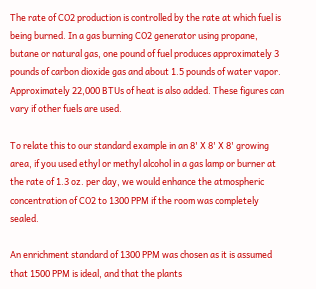The rate of CO2 production is controlled by the rate at which fuel is being burned. In a gas burning CO2 generator using propane, butane or natural gas, one pound of fuel produces approximately 3 pounds of carbon dioxide gas and about 1.5 pounds of water vapor. Approximately 22,000 BTUs of heat is also added. These figures can vary if other fuels are used.

To relate this to our standard example in an 8' X 8' X 8' growing area, if you used ethyl or methyl alcohol in a gas lamp or burner at the rate of 1.3 oz. per day, we would enhance the atmospheric concentration of CO2 to 1300 PPM if the room was completely sealed.

An enrichment standard of 1300 PPM was chosen as it is assumed that 1500 PPM is ideal, and that the plants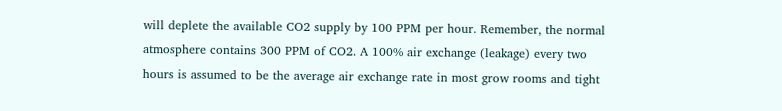will deplete the available CO2 supply by 100 PPM per hour. Remember, the normal atmosphere contains 300 PPM of CO2. A 100% air exchange (leakage) every two hours is assumed to be the average air exchange rate in most grow rooms and tight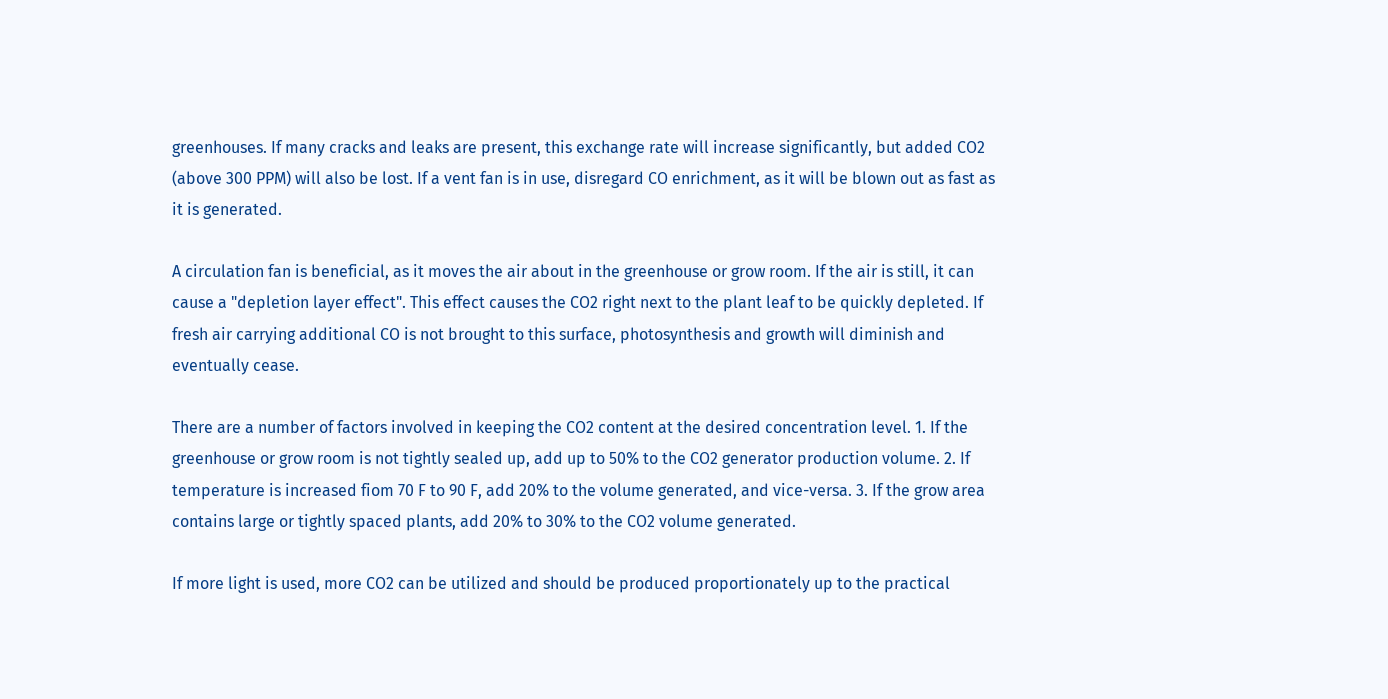greenhouses. If many cracks and leaks are present, this exchange rate will increase significantly, but added CO2 (above 300 PPM) will also be lost. If a vent fan is in use, disregard CO enrichment, as it will be blown out as fast as it is generated.

A circulation fan is beneficial, as it moves the air about in the greenhouse or grow room. If the air is still, it can cause a "depletion layer effect". This effect causes the CO2 right next to the plant leaf to be quickly depleted. If fresh air carrying additional CO is not brought to this surface, photosynthesis and growth will diminish and eventually cease.

There are a number of factors involved in keeping the CO2 content at the desired concentration level. 1. If the greenhouse or grow room is not tightly sealed up, add up to 50% to the CO2 generator production volume. 2. If temperature is increased fiom 70 F to 90 F, add 20% to the volume generated, and vice-versa. 3. If the grow area contains large or tightly spaced plants, add 20% to 30% to the CO2 volume generated.

If more light is used, more CO2 can be utilized and should be produced proportionately up to the practical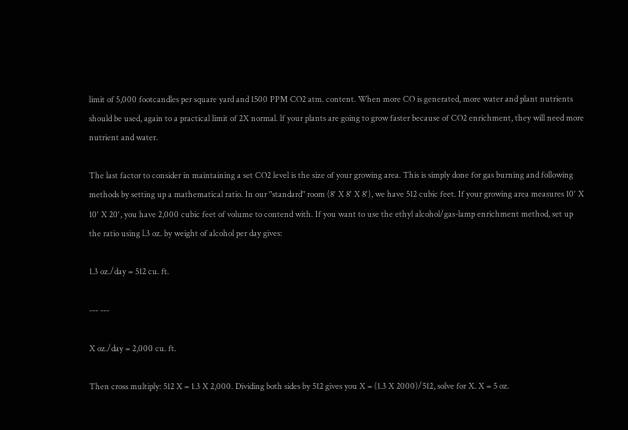limit of 5,000 footcandles per square yard and 1500 PPM CO2 atm. content. When more CO is generated, more water and plant nutrients should be used, again to a practical limit of 2X normal. lf your plants are going to grow faster because of CO2 enrichment, they will need more nutrient and water.

The last factor to consider in maintaining a set CO2 level is the size of your growing area. This is simply done for gas burning and following methods by setting up a mathematical ratio. In our "standard" room (8' X 8' X 8'), we have 512 cubic feet. If your growing area measures 10' X 10' X 20', you have 2,000 cubic feet of volume to contend with. If you want to use the ethyl alcohol/gas-lamp enrichment method, set up the ratio using l.3 oz. by weight of alcohol per day gives:

1.3 oz./day = 512 cu. ft.

--- ---

X oz./day = 2,000 cu. ft.

Then cross multiply: 512 X = 1.3 X 2,000. Dividing both sides by 512 gives you X = (1.3 X 2000)/512, solve for X. X = 5 oz.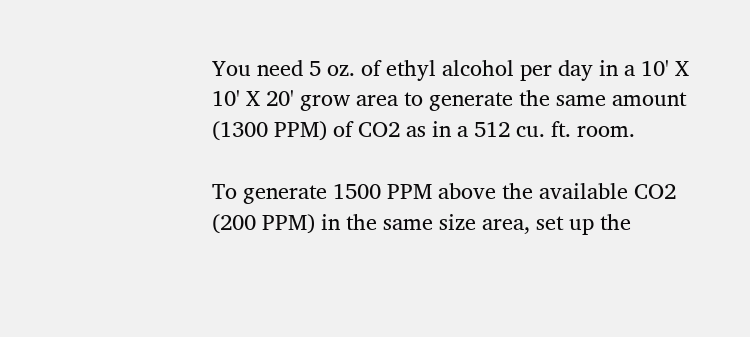You need 5 oz. of ethyl alcohol per day in a 10' X 10' X 20' grow area to generate the same amount (1300 PPM) of CO2 as in a 512 cu. ft. room.

To generate 1500 PPM above the available CO2 (200 PPM) in the same size area, set up the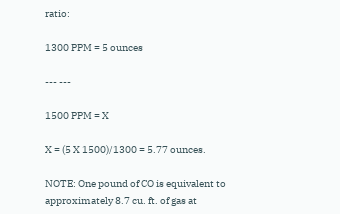ratio:

1300 PPM = 5 ounces

--- ---

1500 PPM = X

X = (5 X 1500)/1300 = 5.77 ounces.

NOTE: One pound of CO is equivalent to approximately 8.7 cu. ft. of gas at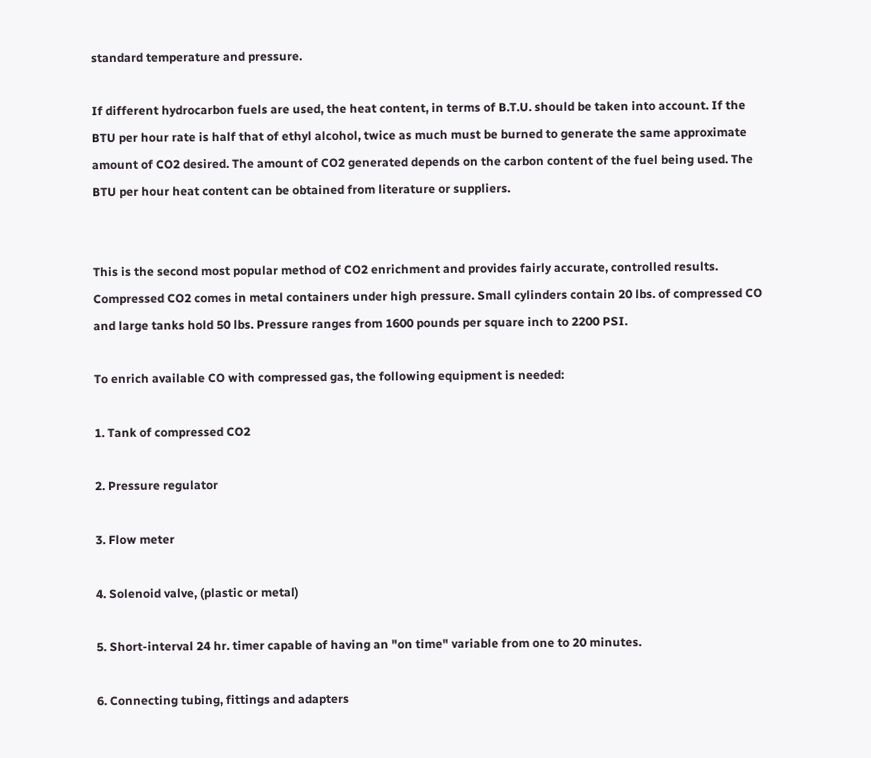standard temperature and pressure.

If different hydrocarbon fuels are used, the heat content, in terms of B.T.U. should be taken into account. If the BTU per hour rate is half that of ethyl alcohol, twice as much must be burned to generate the same approximate amount of CO2 desired. The amount of CO2 generated depends on the carbon content of the fuel being used. The BTU per hour heat content can be obtained from literature or suppliers.


This is the second most popular method of CO2 enrichment and provides fairly accurate, controlled results. Compressed CO2 comes in metal containers under high pressure. Small cylinders contain 20 lbs. of compressed CO and large tanks hold 50 lbs. Pressure ranges from 1600 pounds per square inch to 2200 PSI.

To enrich available CO with compressed gas, the following equipment is needed:

1. Tank of compressed CO2

2. Pressure regulator

3. Flow meter

4. Solenoid valve, (plastic or metal)

5. Short-interval 24 hr. timer capable of having an "on time" variable from one to 20 minutes.

6. Connecting tubing, fittings and adapters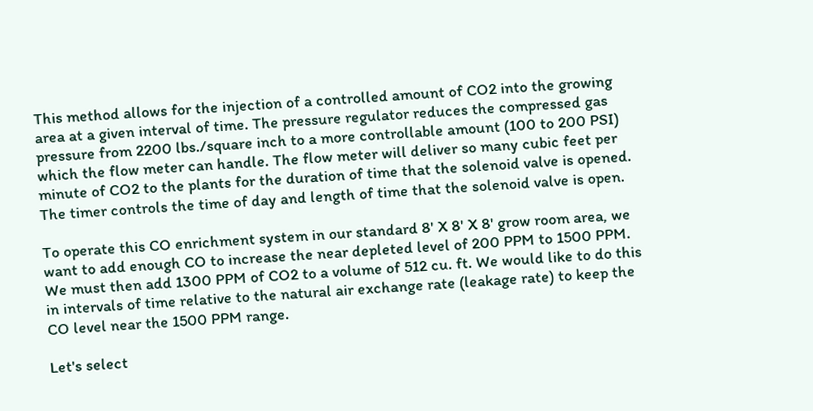This method allows for the injection of a controlled amount of CO2 into the growing area at a given interval of time. The pressure regulator reduces the compressed gas pressure from 2200 lbs./square inch to a more controllable amount (100 to 200 PSI) which the flow meter can handle. The flow meter will deliver so many cubic feet per minute of CO2 to the plants for the duration of time that the solenoid valve is opened. The timer controls the time of day and length of time that the solenoid valve is open.

To operate this CO enrichment system in our standard 8' X 8' X 8' grow room area, we want to add enough CO to increase the near depleted level of 200 PPM to 1500 PPM. We must then add 1300 PPM of CO2 to a volume of 512 cu. ft. We would like to do this in intervals of time relative to the natural air exchange rate (leakage rate) to keep the CO level near the 1500 PPM range.

Let's select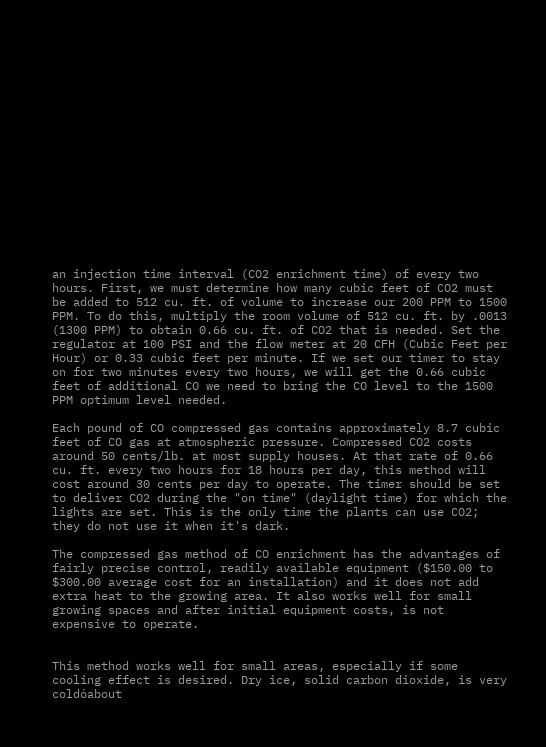an injection time interval (CO2 enrichment time) of every two hours. First, we must determine how many cubic feet of CO2 must be added to 512 cu. ft. of volume to increase our 200 PPM to 1500 PPM. To do this, multiply the room volume of 512 cu. ft. by .0013 (1300 PPM) to obtain 0.66 cu. ft. of CO2 that is needed. Set the regulator at 100 PSI and the flow meter at 20 CFH (Cubic Feet per Hour) or 0.33 cubic feet per minute. If we set our timer to stay on for two minutes every two hours, we will get the 0.66 cubic feet of additional CO we need to bring the CO level to the 1500 PPM optimum level needed.

Each pound of CO compressed gas contains approximately 8.7 cubic feet of CO gas at atmospheric pressure. Compressed CO2 costs around 50 cents/lb. at most supply houses. At that rate of 0.66 cu. ft. every two hours for 18 hours per day, this method will cost around 30 cents per day to operate. The timer should be set to deliver CO2 during the "on time" (daylight time) for which the lights are set. This is the only time the plants can use CO2; they do not use it when it's dark.

The compressed gas method of CO enrichment has the advantages of fairly precise control, readily available equipment ($150.00 to $300.00 average cost for an installation) and it does not add extra heat to the growing area. It also works well for small growing spaces and after initial equipment costs, is not expensive to operate.


This method works well for small areas, especially if some cooling effect is desired. Dry ice, solid carbon dioxide, is very coldóabout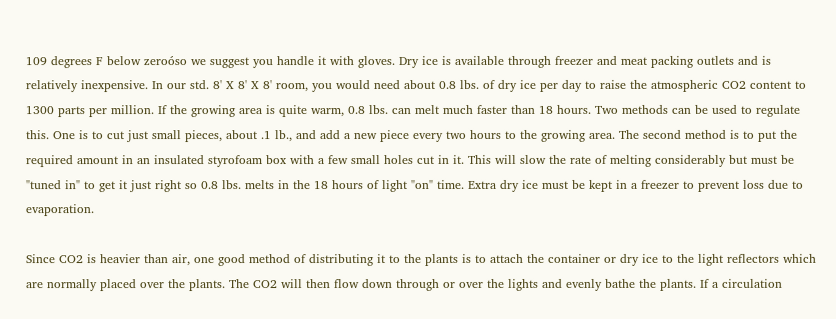109 degrees F below zeroóso we suggest you handle it with gloves. Dry ice is available through freezer and meat packing outlets and is relatively inexpensive. In our std. 8' X 8' X 8' room, you would need about 0.8 lbs. of dry ice per day to raise the atmospheric CO2 content to 1300 parts per million. If the growing area is quite warm, 0.8 lbs. can melt much faster than 18 hours. Two methods can be used to regulate this. One is to cut just small pieces, about .1 lb., and add a new piece every two hours to the growing area. The second method is to put the required amount in an insulated styrofoam box with a few small holes cut in it. This will slow the rate of melting considerably but must be "tuned in" to get it just right so 0.8 lbs. melts in the 18 hours of light "on" time. Extra dry ice must be kept in a freezer to prevent loss due to evaporation.

Since CO2 is heavier than air, one good method of distributing it to the plants is to attach the container or dry ice to the light reflectors which are normally placed over the plants. The CO2 will then flow down through or over the lights and evenly bathe the plants. If a circulation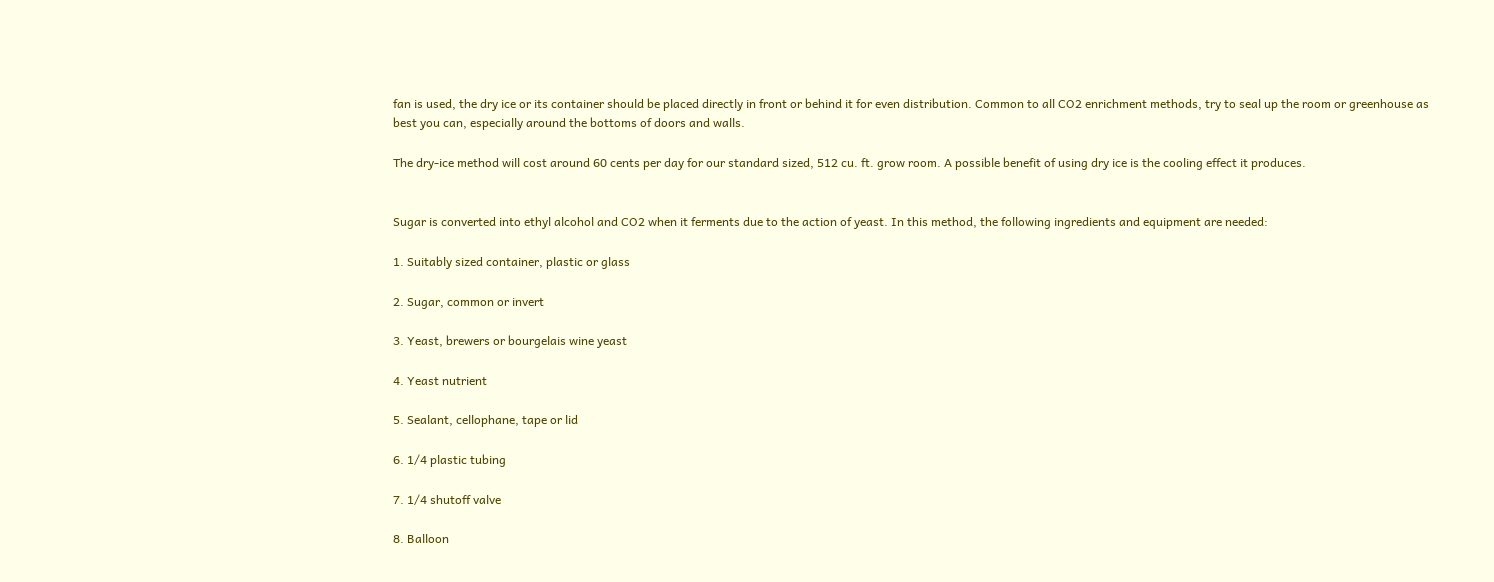fan is used, the dry ice or its container should be placed directly in front or behind it for even distribution. Common to all CO2 enrichment methods, try to seal up the room or greenhouse as best you can, especially around the bottoms of doors and walls.

The dry-ice method will cost around 60 cents per day for our standard sized, 512 cu. ft. grow room. A possible benefit of using dry ice is the cooling effect it produces.


Sugar is converted into ethyl alcohol and CO2 when it ferments due to the action of yeast. In this method, the following ingredients and equipment are needed:

1. Suitably sized container, plastic or glass

2. Sugar, common or invert

3. Yeast, brewers or bourgelais wine yeast

4. Yeast nutrient

5. Sealant, cellophane, tape or lid

6. 1/4 plastic tubing

7. 1/4 shutoff valve

8. Balloon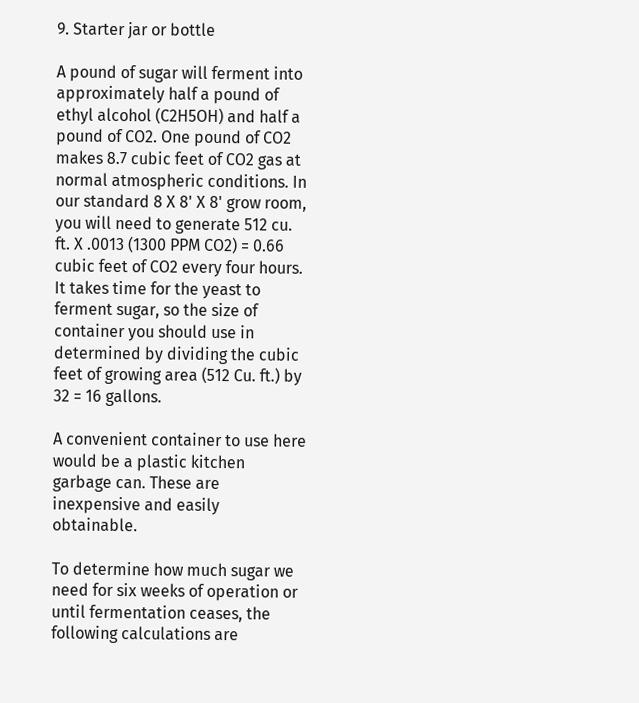9. Starter jar or bottle

A pound of sugar will ferment into approximately half a pound of ethyl alcohol (C2H5OH) and half a pound of CO2. One pound of CO2 makes 8.7 cubic feet of CO2 gas at normal atmospheric conditions. In our standard 8 X 8' X 8' grow room, you will need to generate 512 cu. ft. X .0013 (1300 PPM CO2) = 0.66 cubic feet of CO2 every four hours. It takes time for the yeast to ferment sugar, so the size of container you should use in determined by dividing the cubic feet of growing area (512 Cu. ft.) by 32 = 16 gallons.

A convenient container to use here would be a plastic kitchen garbage can. These are inexpensive and easily obtainable.

To determine how much sugar we need for six weeks of operation or until fermentation ceases, the following calculations are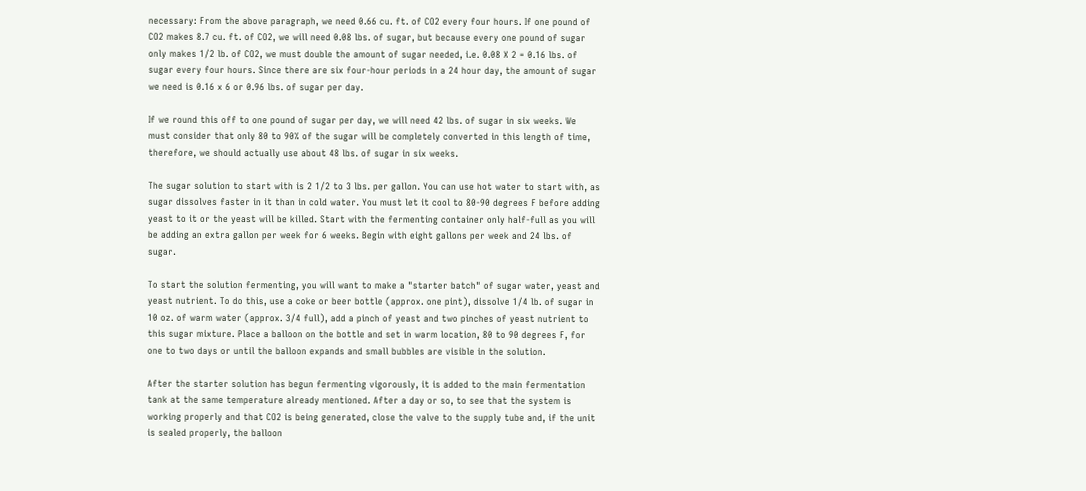necessary: From the above paragraph, we need 0.66 cu. ft. of CO2 every four hours. If one pound of CO2 makes 8.7 cu. ft. of CO2, we will need 0.08 lbs. of sugar, but because every one pound of sugar only makes 1/2 lb. of CO2, we must double the amount of sugar needed, i.e. 0.08 X 2 = 0.16 lbs. of sugar every four hours. Since there are six four-hour periods in a 24 hour day, the amount of sugar we need is 0.16 x 6 or 0.96 lbs. of sugar per day.

If we round this off to one pound of sugar per day, we will need 42 lbs. of sugar in six weeks. We must consider that only 80 to 90% of the sugar will be completely converted in this length of time, therefore, we should actually use about 48 lbs. of sugar in six weeks.

The sugar solution to start with is 2 1/2 to 3 lbs. per gallon. You can use hot water to start with, as sugar dissolves faster in it than in cold water. You must let it cool to 80-90 degrees F before adding yeast to it or the yeast will be killed. Start with the fermenting container only half-full as you will be adding an extra gallon per week for 6 weeks. Begin with eight gallons per week and 24 lbs. of sugar.

To start the solution fermenting, you will want to make a "starter batch" of sugar water, yeast and yeast nutrient. To do this, use a coke or beer bottle (approx. one pint), dissolve 1/4 lb. of sugar in 10 oz. of warm water (approx. 3/4 full), add a pinch of yeast and two pinches of yeast nutrient to this sugar mixture. Place a balloon on the bottle and set in warm location, 80 to 90 degrees F, for one to two days or until the balloon expands and small bubbles are visible in the solution.

After the starter solution has begun fermenting vigorously, it is added to the main fermentation tank at the same temperature already mentioned. After a day or so, to see that the system is working properly and that CO2 is being generated, close the valve to the supply tube and, if the unit is sealed properly, the balloon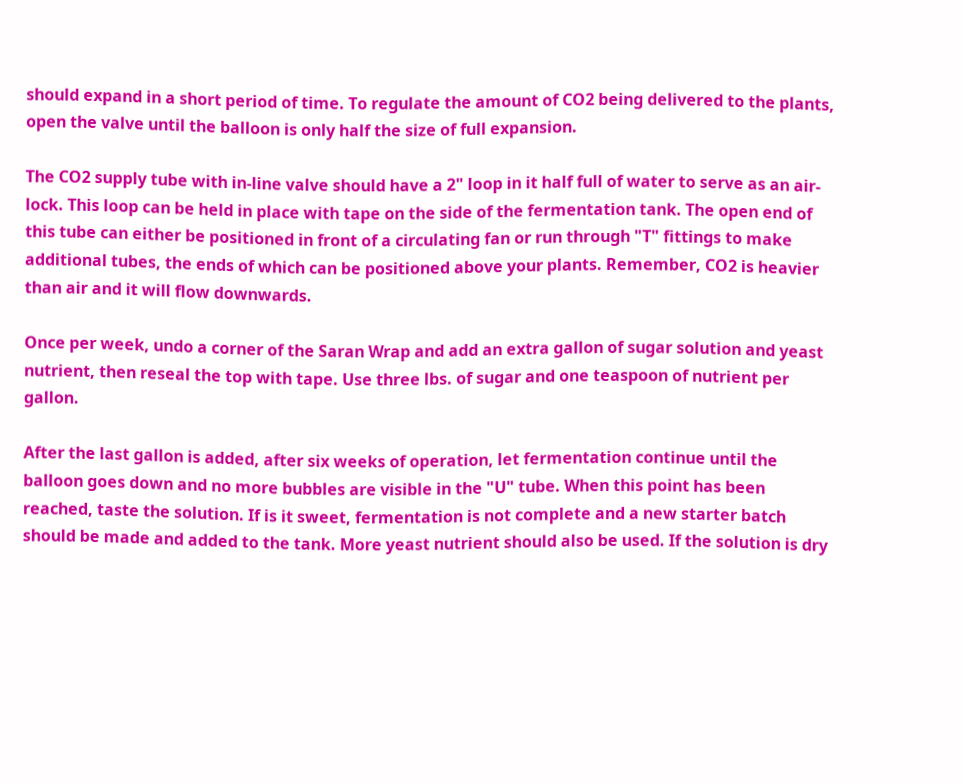should expand in a short period of time. To regulate the amount of CO2 being delivered to the plants, open the valve until the balloon is only half the size of full expansion.

The CO2 supply tube with in-line valve should have a 2" loop in it half full of water to serve as an air-lock. This loop can be held in place with tape on the side of the fermentation tank. The open end of this tube can either be positioned in front of a circulating fan or run through "T" fittings to make additional tubes, the ends of which can be positioned above your plants. Remember, CO2 is heavier than air and it will flow downwards.

Once per week, undo a corner of the Saran Wrap and add an extra gallon of sugar solution and yeast nutrient, then reseal the top with tape. Use three lbs. of sugar and one teaspoon of nutrient per gallon.

After the last gallon is added, after six weeks of operation, let fermentation continue until the balloon goes down and no more bubbles are visible in the "U" tube. When this point has been reached, taste the solution. If is it sweet, fermentation is not complete and a new starter batch should be made and added to the tank. More yeast nutrient should also be used. If the solution is dry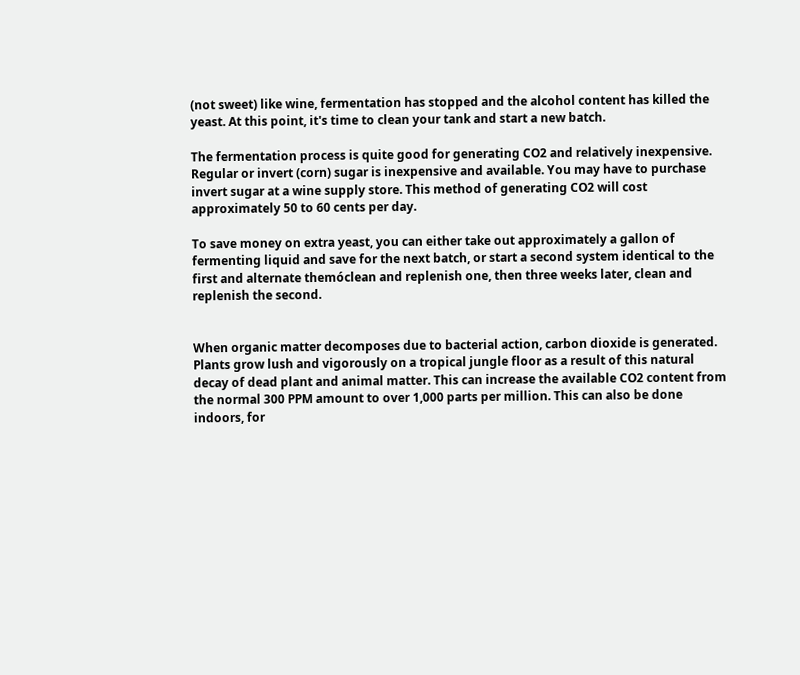(not sweet) like wine, fermentation has stopped and the alcohol content has killed the yeast. At this point, it's time to clean your tank and start a new batch.

The fermentation process is quite good for generating CO2 and relatively inexpensive. Regular or invert (corn) sugar is inexpensive and available. You may have to purchase invert sugar at a wine supply store. This method of generating CO2 will cost approximately 50 to 60 cents per day.

To save money on extra yeast, you can either take out approximately a gallon of fermenting liquid and save for the next batch, or start a second system identical to the first and alternate themóclean and replenish one, then three weeks later, clean and replenish the second.


When organic matter decomposes due to bacterial action, carbon dioxide is generated. Plants grow lush and vigorously on a tropical jungle floor as a result of this natural decay of dead plant and animal matter. This can increase the available CO2 content from the normal 300 PPM amount to over 1,000 parts per million. This can also be done indoors, for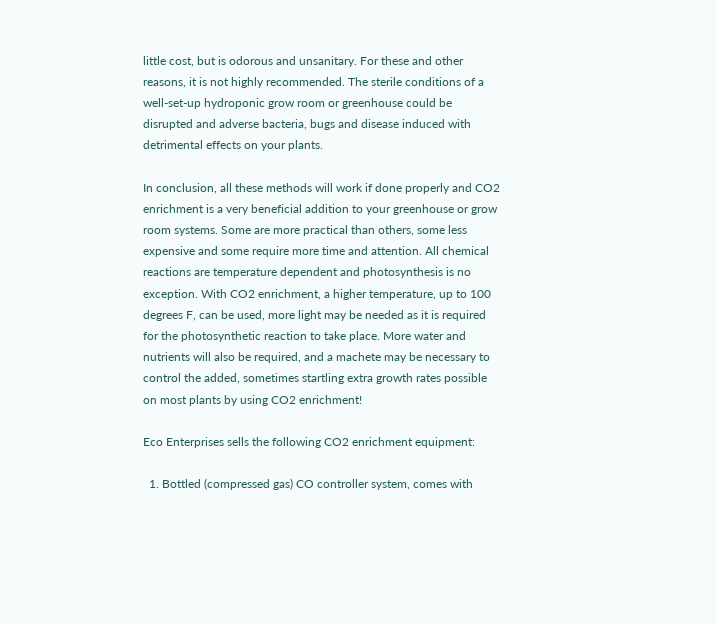little cost, but is odorous and unsanitary. For these and other reasons, it is not highly recommended. The sterile conditions of a well-set-up hydroponic grow room or greenhouse could be disrupted and adverse bacteria, bugs and disease induced with detrimental effects on your plants.

In conclusion, all these methods will work if done properly and CO2 enrichment is a very beneficial addition to your greenhouse or grow room systems. Some are more practical than others, some less expensive and some require more time and attention. All chemical reactions are temperature dependent and photosynthesis is no exception. With CO2 enrichment, a higher temperature, up to 100 degrees F, can be used, more light may be needed as it is required for the photosynthetic reaction to take place. More water and nutrients will also be required, and a machete may be necessary to control the added, sometimes startling extra growth rates possible on most plants by using CO2 enrichment!

Eco Enterprises sells the following CO2 enrichment equipment:

  1. Bottled (compressed gas) CO controller system, comes with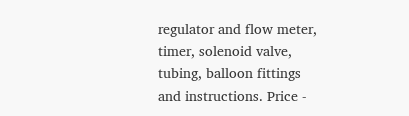regulator and flow meter, timer, solenoid valve, tubing, balloon fittings and instructions. Price -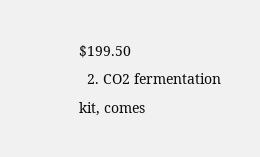$199.50
  2. CO2 fermentation kit, comes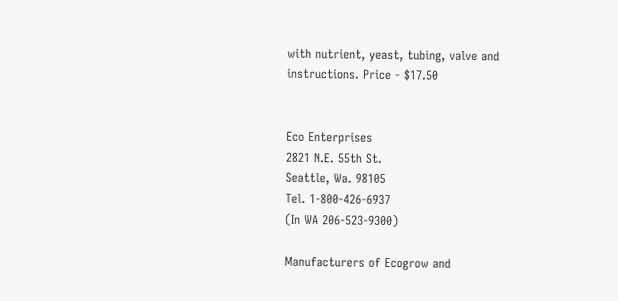with nutrient, yeast, tubing, valve and instructions. Price - $17.50


Eco Enterprises
2821 N.E. 55th St.
Seattle, Wa. 98105
Tel. 1-800-426-6937
(In WA 206-523-9300)

Manufacturers of Ecogrow and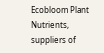Ecobloom Plant Nutrients, suppliers of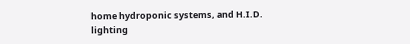home hydroponic systems, and H.I.D. lighting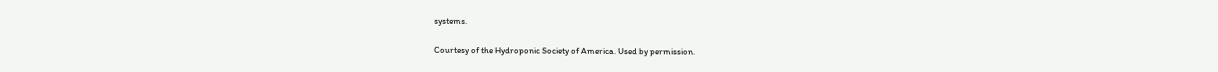systems.

Courtesy of the Hydroponic Society of America. Used by permission.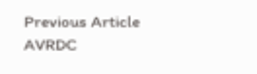Previous Article AVRDC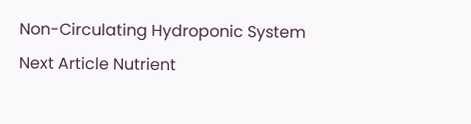Non-Circulating Hydroponic System
Next Article Nutrient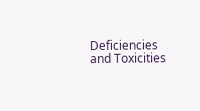Deficiencies and Toxicities